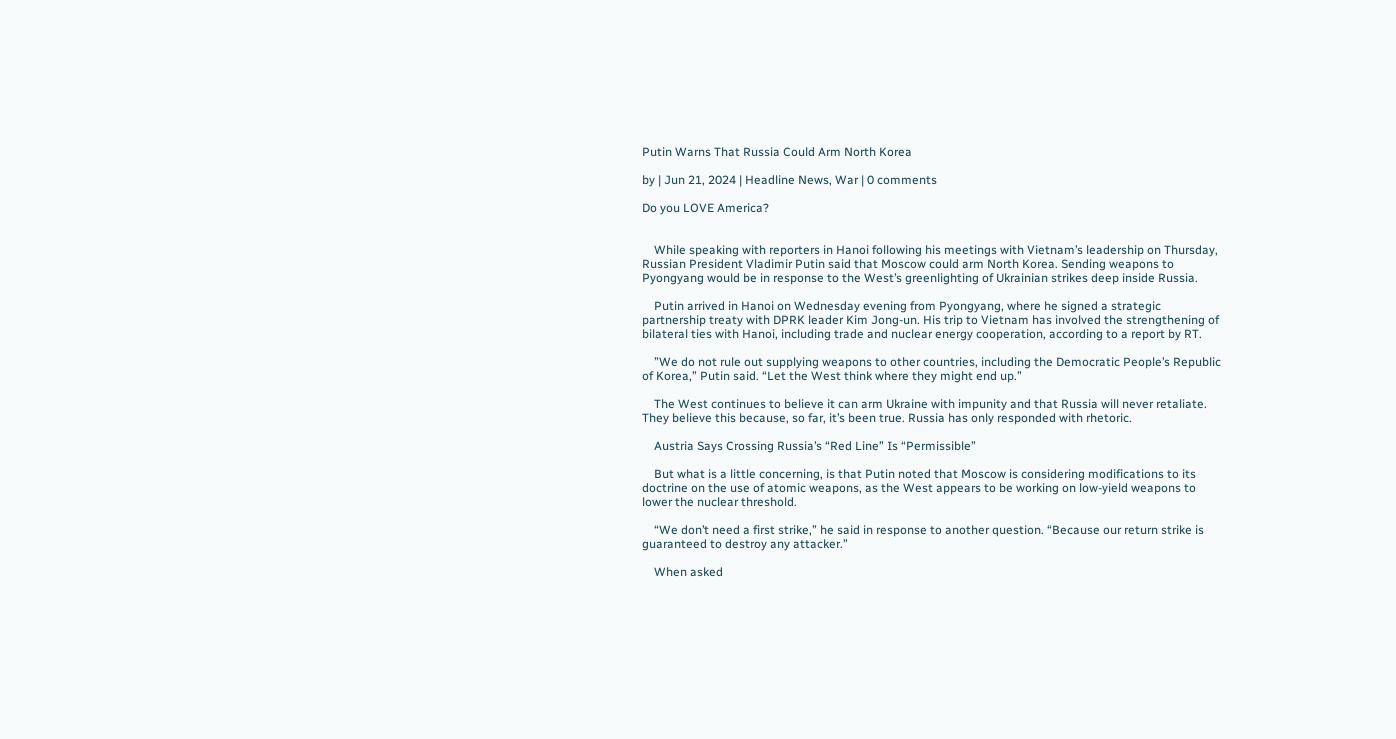Putin Warns That Russia Could Arm North Korea

by | Jun 21, 2024 | Headline News, War | 0 comments

Do you LOVE America?


    While speaking with reporters in Hanoi following his meetings with Vietnam’s leadership on Thursday, Russian President Vladimir Putin said that Moscow could arm North Korea. Sending weapons to Pyongyang would be in response to the West’s greenlighting of Ukrainian strikes deep inside Russia.

    Putin arrived in Hanoi on Wednesday evening from Pyongyang, where he signed a strategic partnership treaty with DPRK leader Kim Jong-un. His trip to Vietnam has involved the strengthening of bilateral ties with Hanoi, including trade and nuclear energy cooperation, according to a report by RT.

    ”We do not rule out supplying weapons to other countries, including the Democratic People’s Republic of Korea,” Putin said. “Let the West think where they might end up.”

    The West continues to believe it can arm Ukraine with impunity and that Russia will never retaliate. They believe this because, so far, it’s been true. Russia has only responded with rhetoric.

    Austria Says Crossing Russia’s “Red Line” Is “Permissible”

    But what is a little concerning, is that Putin noted that Moscow is considering modifications to its doctrine on the use of atomic weapons, as the West appears to be working on low-yield weapons to lower the nuclear threshold.

    “We don’t need a first strike,” he said in response to another question. “Because our return strike is guaranteed to destroy any attacker.”

    When asked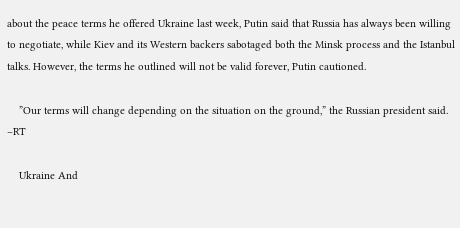about the peace terms he offered Ukraine last week, Putin said that Russia has always been willing to negotiate, while Kiev and its Western backers sabotaged both the Minsk process and the Istanbul talks. However, the terms he outlined will not be valid forever, Putin cautioned.

    ”Our terms will change depending on the situation on the ground,” the Russian president said. –RT

    Ukraine And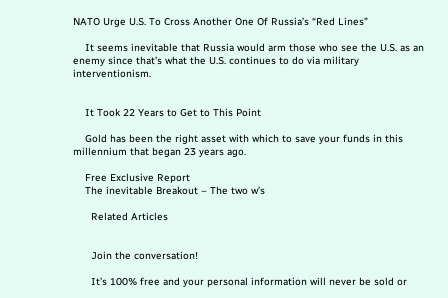NATO Urge U.S. To Cross Another One Of Russia’s “Red Lines”

    It seems inevitable that Russia would arm those who see the U.S. as an enemy since that’s what the U.S. continues to do via military interventionism.


    It Took 22 Years to Get to This Point

    Gold has been the right asset with which to save your funds in this millennium that began 23 years ago.

    Free Exclusive Report
    The inevitable Breakout – The two w’s

      Related Articles


      Join the conversation!

      It’s 100% free and your personal information will never be sold or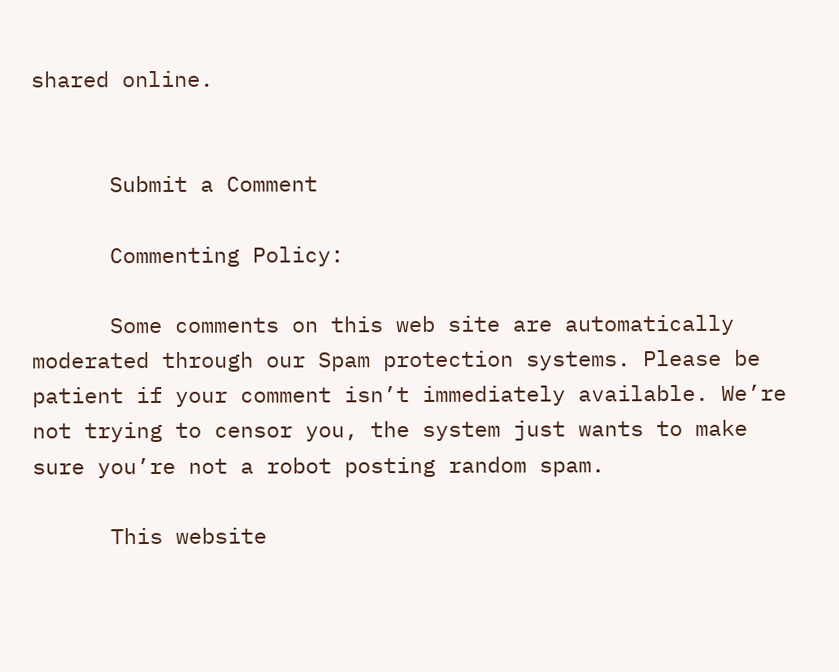shared online.


      Submit a Comment

      Commenting Policy:

      Some comments on this web site are automatically moderated through our Spam protection systems. Please be patient if your comment isn’t immediately available. We’re not trying to censor you, the system just wants to make sure you’re not a robot posting random spam.

      This website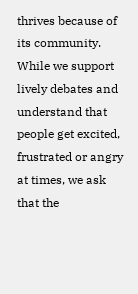thrives because of its community. While we support lively debates and understand that people get excited, frustrated or angry at times, we ask that the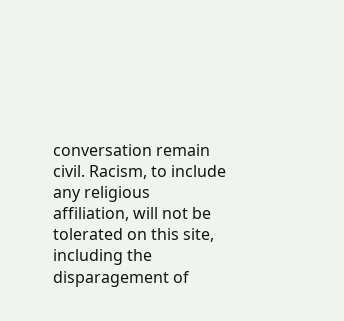conversation remain civil. Racism, to include any religious affiliation, will not be tolerated on this site, including the disparagement of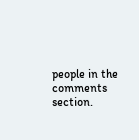people in the comments section.